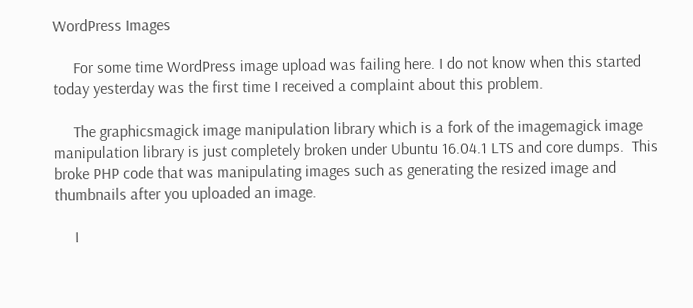WordPress Images

     For some time WordPress image upload was failing here. I do not know when this started today yesterday was the first time I received a complaint about this problem.

     The graphicsmagick image manipulation library which is a fork of the imagemagick image manipulation library is just completely broken under Ubuntu 16.04.1 LTS and core dumps.  This broke PHP code that was manipulating images such as generating the resized image and thumbnails after you uploaded an image.

     I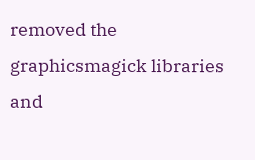removed the graphicsmagick libraries and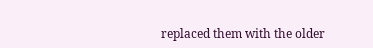replaced them with the older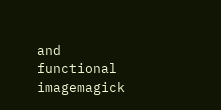and functional imagemagick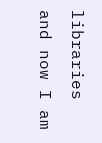libraries and now I am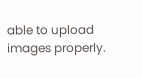able to upload images properly.